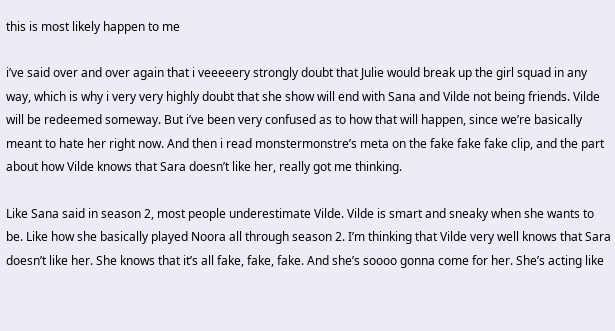this is most likely happen to me

i’ve said over and over again that i veeeeery strongly doubt that Julie would break up the girl squad in any way, which is why i very very highly doubt that she show will end with Sana and Vilde not being friends. Vilde will be redeemed someway. But i’ve been very confused as to how that will happen, since we’re basically meant to hate her right now. And then i read monstermonstre’s meta on the fake fake fake clip, and the part about how Vilde knows that Sara doesn’t like her, really got me thinking.

Like Sana said in season 2, most people underestimate Vilde. Vilde is smart and sneaky when she wants to be. Like how she basically played Noora all through season 2. I’m thinking that Vilde very well knows that Sara doesn’t like her. She knows that it’s all fake, fake, fake. And she’s soooo gonna come for her. She’s acting like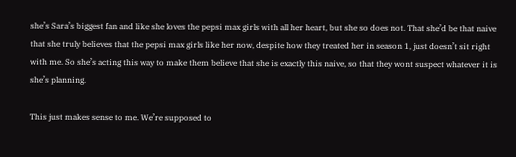she’s Sara’s biggest fan and like she loves the pepsi max girls with all her heart, but she so does not. That she’d be that naive that she truly believes that the pepsi max girls like her now, despite how they treated her in season 1, just doesn’t sit right with me. So she’s acting this way to make them believe that she is exactly this naive, so that they wont suspect whatever it is she’s planning.

This just makes sense to me. We’re supposed to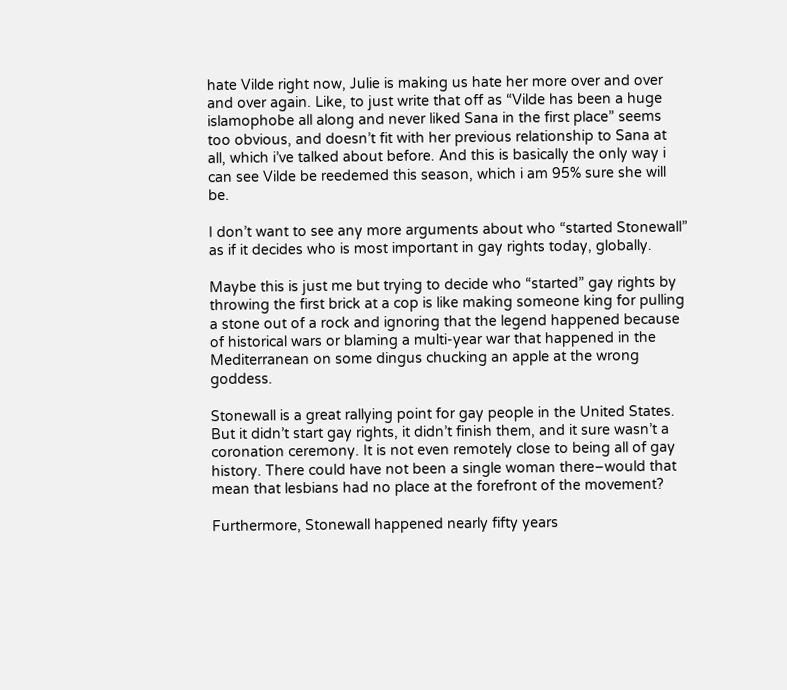hate Vilde right now, Julie is making us hate her more over and over and over again. Like, to just write that off as “Vilde has been a huge islamophobe all along and never liked Sana in the first place” seems too obvious, and doesn’t fit with her previous relationship to Sana at all, which i’ve talked about before. And this is basically the only way i can see Vilde be reedemed this season, which i am 95% sure she will be.

I don’t want to see any more arguments about who “started Stonewall” as if it decides who is most important in gay rights today, globally.

Maybe this is just me but trying to decide who “started” gay rights by throwing the first brick at a cop is like making someone king for pulling a stone out of a rock and ignoring that the legend happened because of historical wars or blaming a multi-year war that happened in the Mediterranean on some dingus chucking an apple at the wrong goddess.

Stonewall is a great rallying point for gay people in the United States. But it didn’t start gay rights, it didn’t finish them, and it sure wasn’t a coronation ceremony. It is not even remotely close to being all of gay history. There could have not been a single woman there–would that mean that lesbians had no place at the forefront of the movement?

Furthermore, Stonewall happened nearly fifty years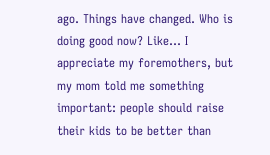ago. Things have changed. Who is doing good now? Like… I appreciate my foremothers, but my mom told me something important: people should raise their kids to be better than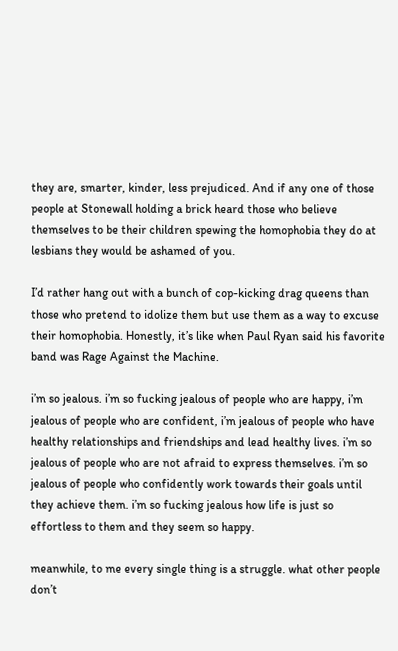they are, smarter, kinder, less prejudiced. And if any one of those people at Stonewall holding a brick heard those who believe themselves to be their children spewing the homophobia they do at lesbians they would be ashamed of you.

I’d rather hang out with a bunch of cop-kicking drag queens than those who pretend to idolize them but use them as a way to excuse their homophobia. Honestly, it’s like when Paul Ryan said his favorite band was Rage Against the Machine.

i’m so jealous. i’m so fucking jealous of people who are happy, i’m jealous of people who are confident, i’m jealous of people who have healthy relationships and friendships and lead healthy lives. i’m so jealous of people who are not afraid to express themselves. i’m so jealous of people who confidently work towards their goals until they achieve them. i’m so fucking jealous how life is just so effortless to them and they seem so happy.

meanwhile, to me every single thing is a struggle. what other people don’t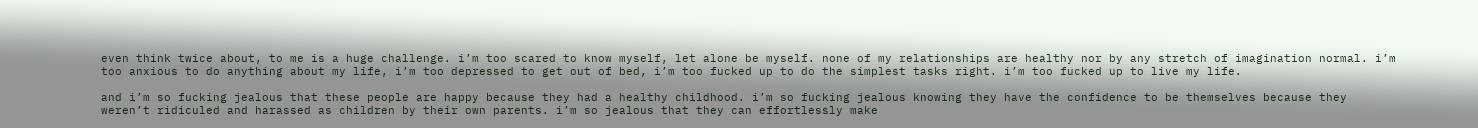even think twice about, to me is a huge challenge. i’m too scared to know myself, let alone be myself. none of my relationships are healthy nor by any stretch of imagination normal. i’m too anxious to do anything about my life, i’m too depressed to get out of bed, i’m too fucked up to do the simplest tasks right. i’m too fucked up to live my life.

and i’m so fucking jealous that these people are happy because they had a healthy childhood. i’m so fucking jealous knowing they have the confidence to be themselves because they weren’t ridiculed and harassed as children by their own parents. i’m so jealous that they can effortlessly make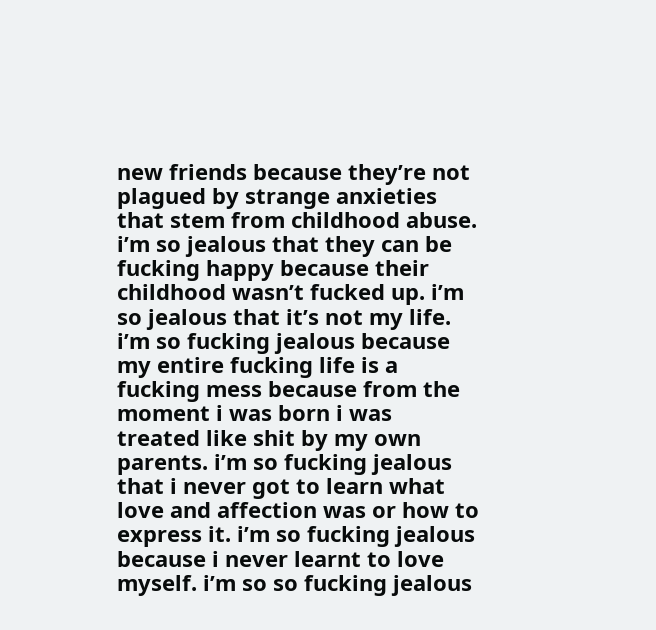new friends because they’re not plagued by strange anxieties that stem from childhood abuse. i’m so jealous that they can be fucking happy because their childhood wasn’t fucked up. i’m so jealous that it’s not my life. i’m so fucking jealous because my entire fucking life is a fucking mess because from the moment i was born i was treated like shit by my own parents. i’m so fucking jealous that i never got to learn what love and affection was or how to express it. i’m so fucking jealous because i never learnt to love myself. i’m so so fucking jealous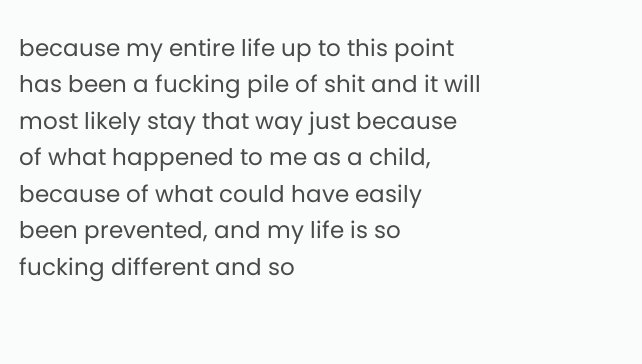because my entire life up to this point has been a fucking pile of shit and it will most likely stay that way just because of what happened to me as a child, because of what could have easily been prevented, and my life is so fucking different and so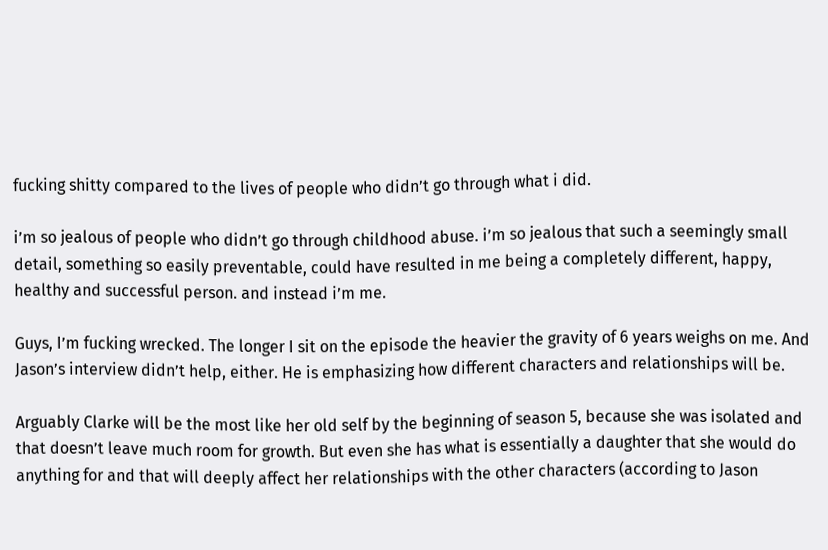fucking shitty compared to the lives of people who didn’t go through what i did.

i’m so jealous of people who didn’t go through childhood abuse. i’m so jealous that such a seemingly small detail, something so easily preventable, could have resulted in me being a completely different, happy, healthy and successful person. and instead i’m me.

Guys, I’m fucking wrecked. The longer I sit on the episode the heavier the gravity of 6 years weighs on me. And Jason’s interview didn’t help, either. He is emphasizing how different characters and relationships will be.

Arguably Clarke will be the most like her old self by the beginning of season 5, because she was isolated and that doesn’t leave much room for growth. But even she has what is essentially a daughter that she would do anything for and that will deeply affect her relationships with the other characters (according to Jason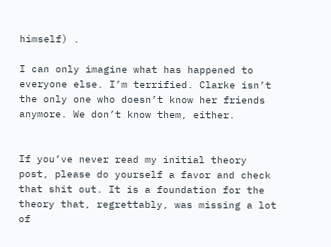himself) .

I can only imagine what has happened to everyone else. I’m terrified. Clarke isn’t the only one who doesn’t know her friends anymore. We don’t know them, either.


If you’ve never read my initial theory post, please do yourself a favor and check that shit out. It is a foundation for the theory that, regrettably, was missing a lot of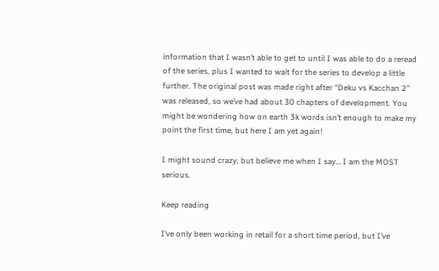information that I wasn’t able to get to until I was able to do a reread of the series, plus I wanted to wait for the series to develop a little further. The original post was made right after “Deku vs Kacchan 2” was released, so we’ve had about 30 chapters of development. You might be wondering how on earth 3k words isn’t enough to make my point the first time, but here I am yet again!

I might sound crazy, but believe me when I say… I am the MOST serious.

Keep reading

I’ve only been working in retail for a short time period, but I’ve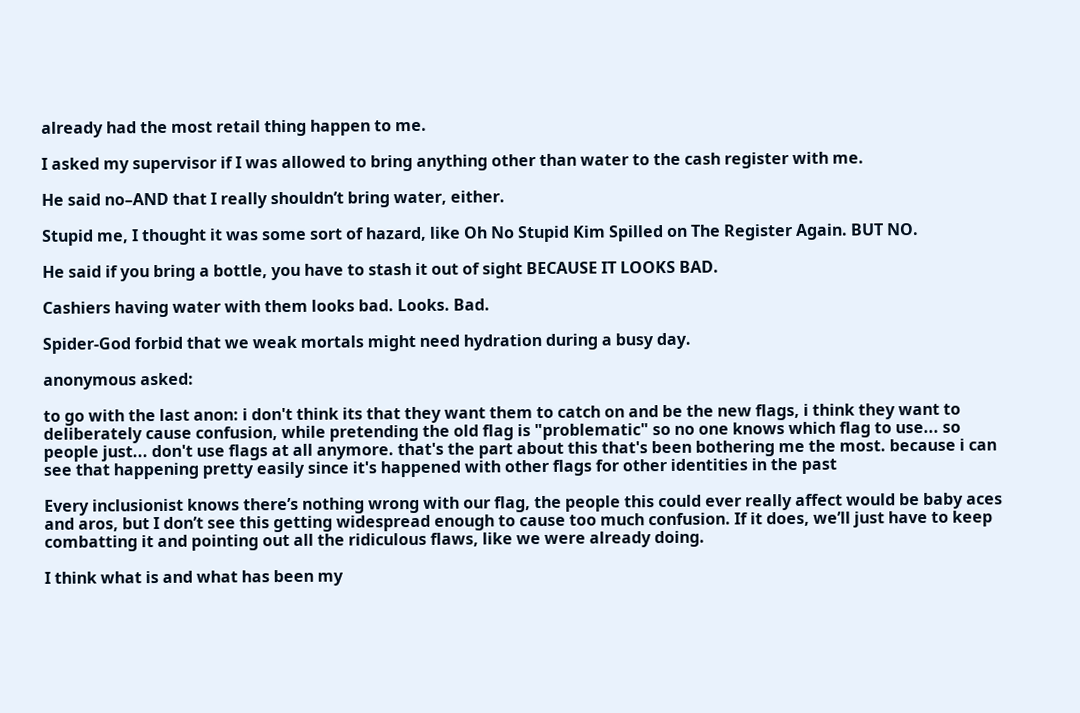already had the most retail thing happen to me.

I asked my supervisor if I was allowed to bring anything other than water to the cash register with me.

He said no–AND that I really shouldn’t bring water, either.

Stupid me, I thought it was some sort of hazard, like Oh No Stupid Kim Spilled on The Register Again. BUT NO.

He said if you bring a bottle, you have to stash it out of sight BECAUSE IT LOOKS BAD.

Cashiers having water with them looks bad. Looks. Bad.

Spider-God forbid that we weak mortals might need hydration during a busy day.

anonymous asked:

to go with the last anon: i don't think its that they want them to catch on and be the new flags, i think they want to deliberately cause confusion, while pretending the old flag is "problematic" so no one knows which flag to use... so people just... don't use flags at all anymore. that's the part about this that's been bothering me the most. because i can see that happening pretty easily since it's happened with other flags for other identities in the past

Every inclusionist knows there’s nothing wrong with our flag, the people this could ever really affect would be baby aces and aros, but I don’t see this getting widespread enough to cause too much confusion. If it does, we’ll just have to keep combatting it and pointing out all the ridiculous flaws, like we were already doing.

I think what is and what has been my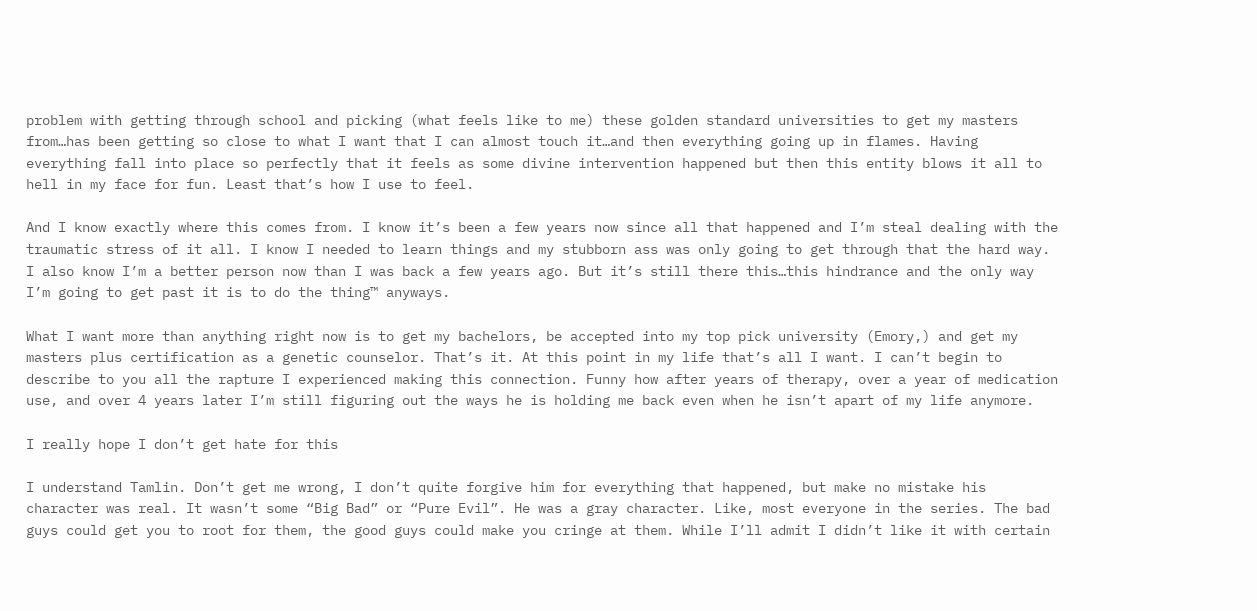problem with getting through school and picking (what feels like to me) these golden standard universities to get my masters from…has been getting so close to what I want that I can almost touch it…and then everything going up in flames. Having everything fall into place so perfectly that it feels as some divine intervention happened but then this entity blows it all to hell in my face for fun. Least that’s how I use to feel.

And I know exactly where this comes from. I know it’s been a few years now since all that happened and I’m steal dealing with the traumatic stress of it all. I know I needed to learn things and my stubborn ass was only going to get through that the hard way. I also know I’m a better person now than I was back a few years ago. But it’s still there this…this hindrance and the only way I’m going to get past it is to do the thing™ anyways.

What I want more than anything right now is to get my bachelors, be accepted into my top pick university (Emory,) and get my masters plus certification as a genetic counselor. That’s it. At this point in my life that’s all I want. I can’t begin to describe to you all the rapture I experienced making this connection. Funny how after years of therapy, over a year of medication use, and over 4 years later I’m still figuring out the ways he is holding me back even when he isn’t apart of my life anymore.

I really hope I don’t get hate for this

I understand Tamlin. Don’t get me wrong, I don’t quite forgive him for everything that happened, but make no mistake his character was real. It wasn’t some “Big Bad” or “Pure Evil”. He was a gray character. Like, most everyone in the series. The bad guys could get you to root for them, the good guys could make you cringe at them. While I’ll admit I didn’t like it with certain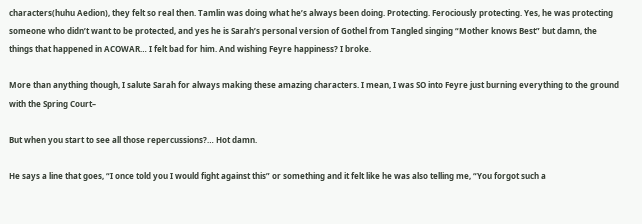characters(huhu Aedion), they felt so real then. Tamlin was doing what he’s always been doing. Protecting. Ferociously protecting. Yes, he was protecting someone who didn’t want to be protected, and yes he is Sarah’s personal version of Gothel from Tangled singing “Mother knows Best” but damn, the things that happened in ACOWAR… I felt bad for him. And wishing Feyre happiness? I broke.

More than anything though, I salute Sarah for always making these amazing characters. I mean, I was SO into Feyre just burning everything to the ground with the Spring Court–

But when you start to see all those repercussions?… Hot damn.

He says a line that goes, “I once told you I would fight against this” or something and it felt like he was also telling me, “You forgot such a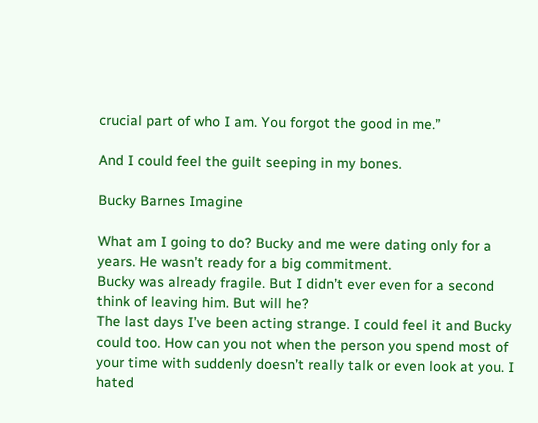crucial part of who I am. You forgot the good in me.”

And I could feel the guilt seeping in my bones.

Bucky Barnes Imagine

What am I going to do? Bucky and me were dating only for a years. He wasn’t ready for a big commitment.
Bucky was already fragile. But I didn’t ever even for a second think of leaving him. But will he?
The last days I’ve been acting strange. I could feel it and Bucky could too. How can you not when the person you spend most of your time with suddenly doesn’t really talk or even look at you. I hated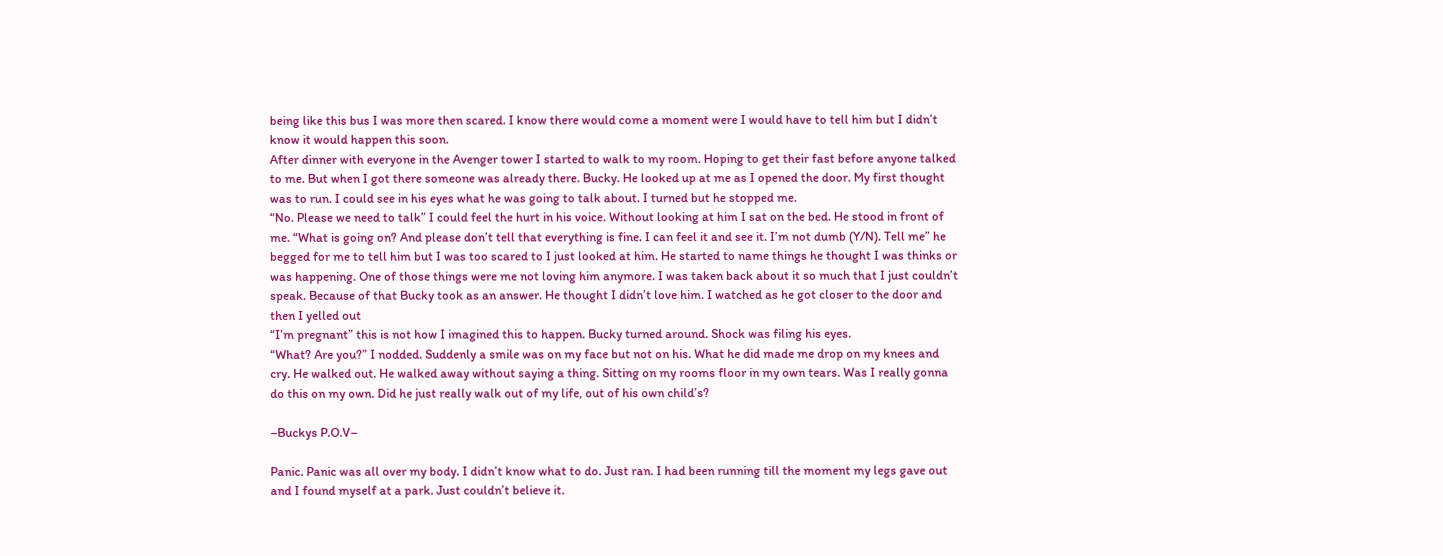being like this bus I was more then scared. I know there would come a moment were I would have to tell him but I didn’t know it would happen this soon.
After dinner with everyone in the Avenger tower I started to walk to my room. Hoping to get their fast before anyone talked to me. But when I got there someone was already there. Bucky. He looked up at me as I opened the door. My first thought was to run. I could see in his eyes what he was going to talk about. I turned but he stopped me.
“No. Please we need to talk” I could feel the hurt in his voice. Without looking at him I sat on the bed. He stood in front of me. “What is going on? And please don’t tell that everything is fine. I can feel it and see it. I’m not dumb (Y/N). Tell me” he begged for me to tell him but I was too scared to I just looked at him. He started to name things he thought I was thinks or was happening. One of those things were me not loving him anymore. I was taken back about it so much that I just couldn’t speak. Because of that Bucky took as an answer. He thought I didn’t love him. I watched as he got closer to the door and then I yelled out
“I’m pregnant” this is not how I imagined this to happen. Bucky turned around. Shock was filing his eyes.
“What? Are you?” I nodded. Suddenly a smile was on my face but not on his. What he did made me drop on my knees and cry. He walked out. He walked away without saying a thing. Sitting on my rooms floor in my own tears. Was I really gonna do this on my own. Did he just really walk out of my life, out of his own child’s?

–Buckys P.O.V–

Panic. Panic was all over my body. I didn’t know what to do. Just ran. I had been running till the moment my legs gave out and I found myself at a park. Just couldn’t believe it.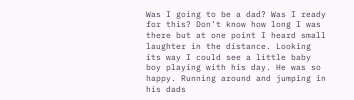Was I going to be a dad? Was I ready for this? Don’t know how long I was there but at one point I heard small laughter in the distance. Looking its way I could see a little baby boy playing with his day. He was so happy. Running around and jumping in his dads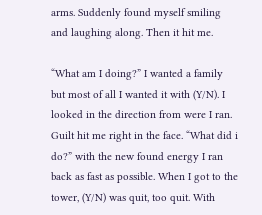arms. Suddenly found myself smiling and laughing along. Then it hit me.

“What am I doing?” I wanted a family but most of all I wanted it with (Y/N). I looked in the direction from were I ran. Guilt hit me right in the face. “What did i do?” with the new found energy I ran back as fast as possible. When I got to the tower, (Y/N) was quit, too quit. With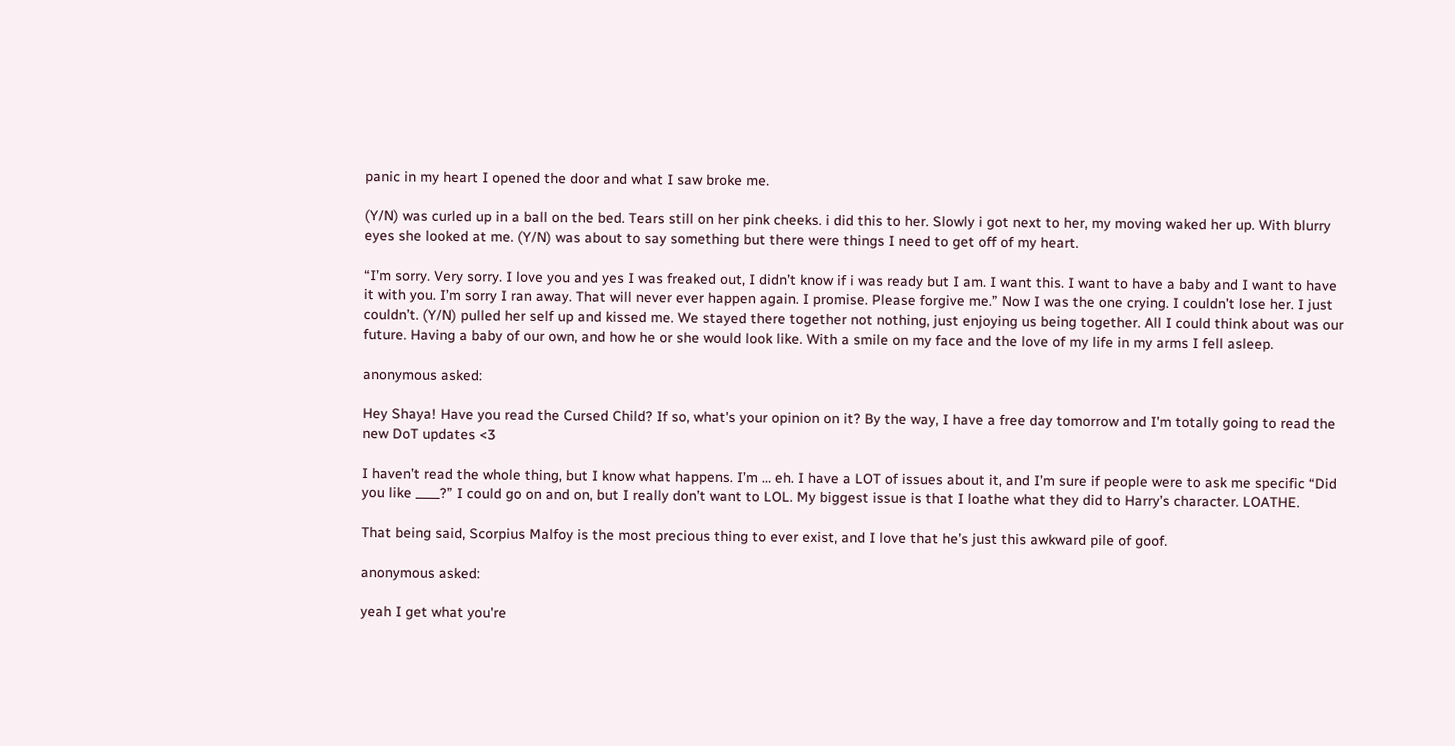panic in my heart I opened the door and what I saw broke me.

(Y/N) was curled up in a ball on the bed. Tears still on her pink cheeks. i did this to her. Slowly i got next to her, my moving waked her up. With blurry eyes she looked at me. (Y/N) was about to say something but there were things I need to get off of my heart.

“I’m sorry. Very sorry. I love you and yes I was freaked out, I didn’t know if i was ready but I am. I want this. I want to have a baby and I want to have it with you. I’m sorry I ran away. That will never ever happen again. I promise. Please forgive me.” Now I was the one crying. I couldn’t lose her. I just couldn’t. (Y/N) pulled her self up and kissed me. We stayed there together not nothing, just enjoying us being together. All I could think about was our future. Having a baby of our own, and how he or she would look like. With a smile on my face and the love of my life in my arms I fell asleep.

anonymous asked:

Hey Shaya! Have you read the Cursed Child? If so, what's your opinion on it? By the way, I have a free day tomorrow and I'm totally going to read the new DoT updates <3

I haven’t read the whole thing, but I know what happens. I’m … eh. I have a LOT of issues about it, and I’m sure if people were to ask me specific “Did you like ____?” I could go on and on, but I really don’t want to LOL. My biggest issue is that I loathe what they did to Harry’s character. LOATHE.

That being said, Scorpius Malfoy is the most precious thing to ever exist, and I love that he’s just this awkward pile of goof.

anonymous asked:

yeah I get what you're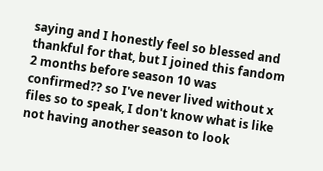saying and I honestly feel so blessed and thankful for that, but I joined this fandom 2 months before season 10 was confirmed?? so I've never lived without x files so to speak, I don't know what is like not having another season to look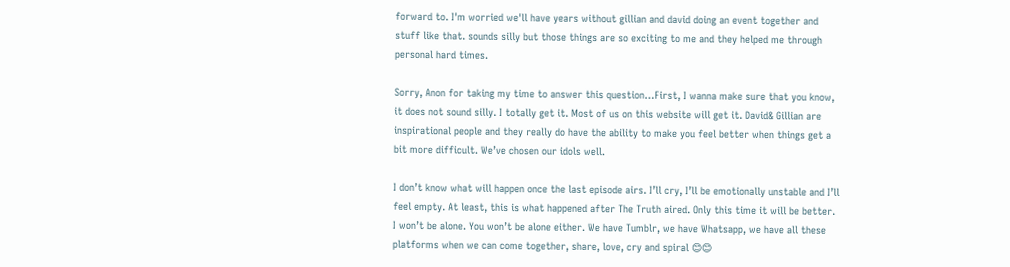forward to. I'm worried we'll have years without gillian and david doing an event together and stuff like that. sounds silly but those things are so exciting to me and they helped me through personal hard times.

Sorry, Anon for taking my time to answer this question…First, I wanna make sure that you know, it does not sound silly. I totally get it. Most of us on this website will get it. David& Gillian are inspirational people and they really do have the ability to make you feel better when things get a bit more difficult. We’ve chosen our idols well.

I don’t know what will happen once the last episode airs. I’ll cry, I’ll be emotionally unstable and I’ll feel empty. At least, this is what happened after The Truth aired. Only this time it will be better. I won’t be alone. You won’t be alone either. We have Tumblr, we have Whatsapp, we have all these platforms when we can come together, share, love, cry and spiral 😊😊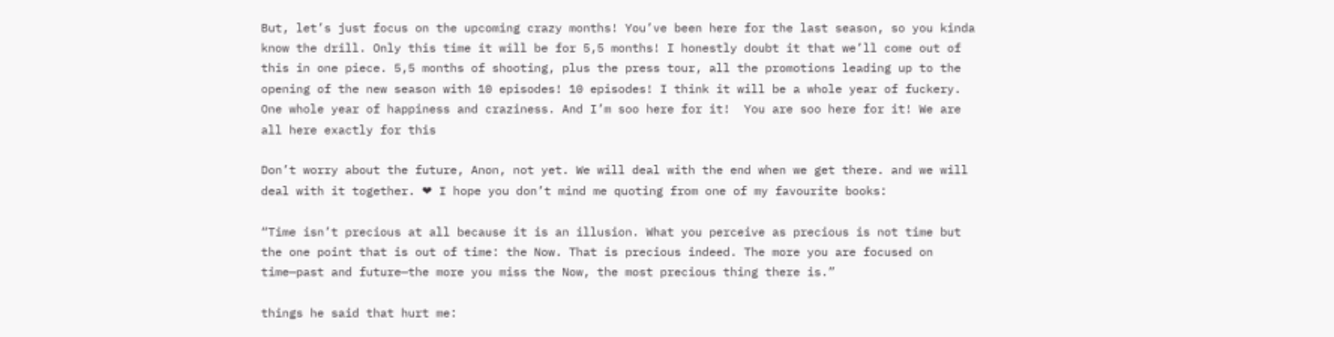But, let’s just focus on the upcoming crazy months! You’ve been here for the last season, so you kinda know the drill. Only this time it will be for 5,5 months! I honestly doubt it that we’ll come out of this in one piece. 5,5 months of shooting, plus the press tour, all the promotions leading up to the opening of the new season with 10 episodes! 10 episodes! I think it will be a whole year of fuckery. One whole year of happiness and craziness. And I’m soo here for it!  You are soo here for it! We are all here exactly for this

Don’t worry about the future, Anon, not yet. We will deal with the end when we get there. and we will deal with it together. ❤ I hope you don’t mind me quoting from one of my favourite books:

“Time isn’t precious at all because it is an illusion. What you perceive as precious is not time but the one point that is out of time: the Now. That is precious indeed. The more you are focused on time—past and future—the more you miss the Now, the most precious thing there is.”

things he said that hurt me: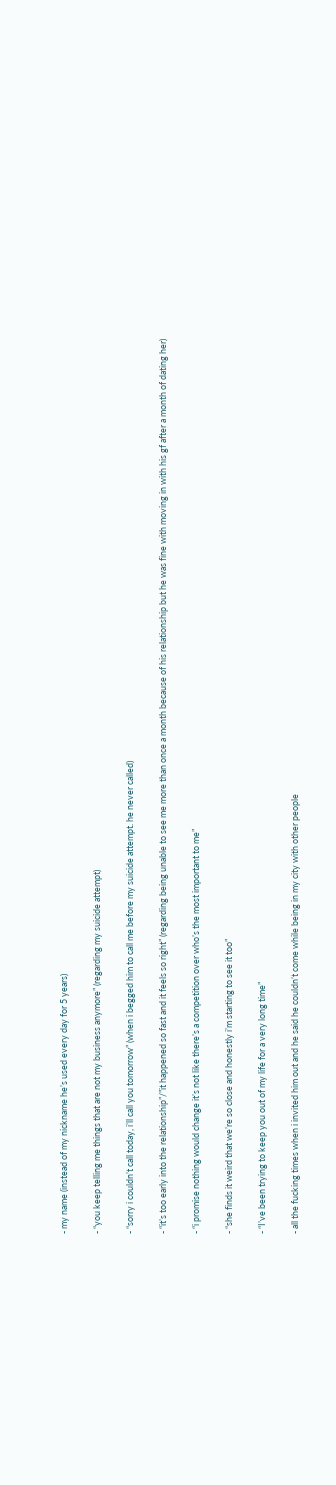- my name (instead of my nickname he’s used every day for 5 years)

- “you keep telling me things that are not my business anymore” (regarding my suicide attempt)

- “sorry i couldn’t call today, i’ll call you tomorrow” (when i begged him to call me before my suicide attempt. he never called)

- “it’s too early into the relationship”/”it happened so fast and it feels so right” (regarding being unable to see me more than once a month because of his relationship but he was fine with moving in with his gf after a month of dating her)

- “i promise nothing would change it’s not like there’s a competition over who’s the most important to me”

- “she finds it weird that we’re so close and honestly i’m starting to see it too”

- “I’ve been trying to keep you out of my life for a very long time”

- all the fucking times when i invited him out and he said he couldn’t come while being in my city with other people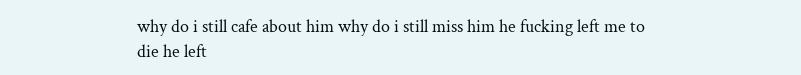why do i still cafe about him why do i still miss him he fucking left me to die he left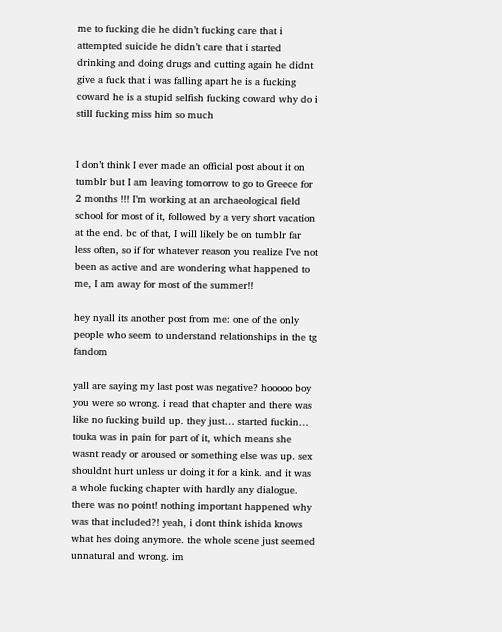me to fucking die he didn’t fucking care that i attempted suicide he didn’t care that i started drinking and doing drugs and cutting again he didnt give a fuck that i was falling apart he is a fucking coward he is a stupid selfish fucking coward why do i still fucking miss him so much


I don’t think I ever made an official post about it on tumblr but I am leaving tomorrow to go to Greece for 2 months !!! I’m working at an archaeological field school for most of it, followed by a very short vacation at the end. bc of that, I will likely be on tumblr far less often, so if for whatever reason you realize I’ve not been as active and are wondering what happened to me, I am away for most of the summer!!

hey nyall its another post from me: one of the only people who seem to understand relationships in the tg fandom

yall are saying my last post was negative? hooooo boy you were so wrong. i read that chapter and there was like no fucking build up. they just… started fuckin… touka was in pain for part of it, which means she wasnt ready or aroused or something else was up. sex shouldnt hurt unless ur doing it for a kink. and it was a whole fucking chapter with hardly any dialogue. there was no point! nothing important happened why was that included?! yeah, i dont think ishida knows what hes doing anymore. the whole scene just seemed unnatural and wrong. im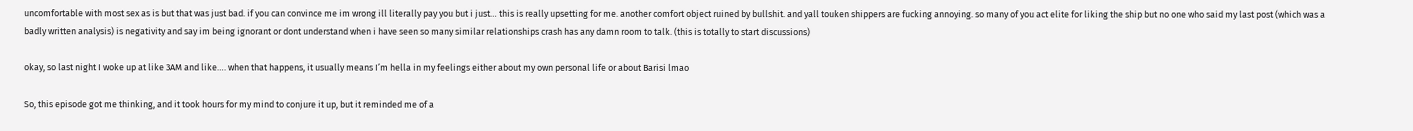uncomfortable with most sex as is but that was just bad. if you can convince me im wrong ill literally pay you but i just… this is really upsetting for me. another comfort object ruined by bullshit. and yall touken shippers are fucking annoying. so many of you act elite for liking the ship but no one who said my last post (which was a badly written analysis) is negativity and say im being ignorant or dont understand when i have seen so many similar relationships crash has any damn room to talk. (this is totally to start discussions)

okay, so last night I woke up at like 3AM and like…. when that happens, it usually means I’m hella in my feelings either about my own personal life or about Barisi lmao

So, this episode got me thinking, and it took hours for my mind to conjure it up, but it reminded me of a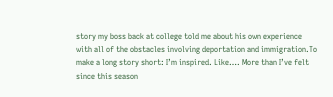story my boss back at college told me about his own experience with all of the obstacles involving deportation and immigration.To make a long story short: I’m inspired. Like…. More than I’ve felt since this season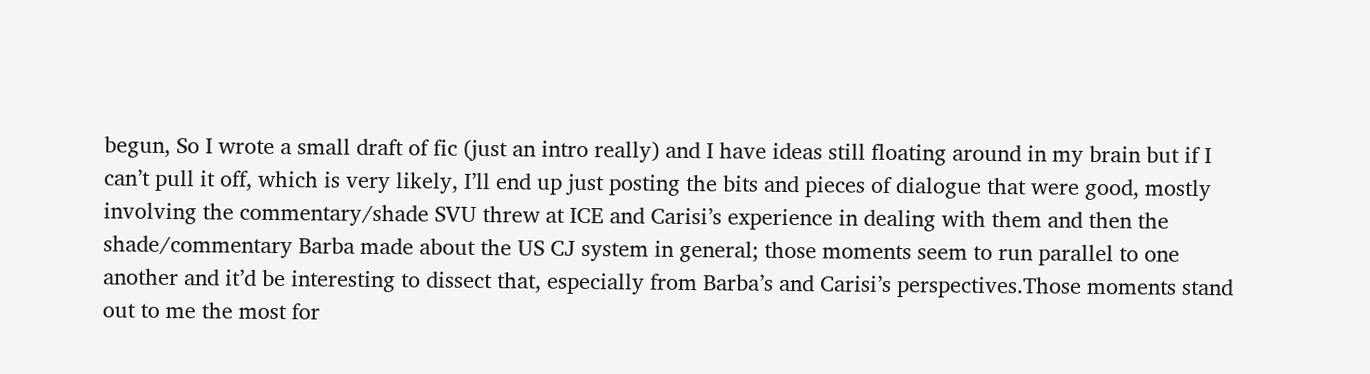begun, So I wrote a small draft of fic (just an intro really) and I have ideas still floating around in my brain but if I can’t pull it off, which is very likely, I’ll end up just posting the bits and pieces of dialogue that were good, mostly involving the commentary/shade SVU threw at ICE and Carisi’s experience in dealing with them and then the shade/commentary Barba made about the US CJ system in general; those moments seem to run parallel to one another and it’d be interesting to dissect that, especially from Barba’s and Carisi’s perspectives.Those moments stand out to me the most for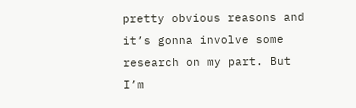pretty obvious reasons and it’s gonna involve some research on my part. But I’m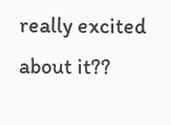really excited about it??